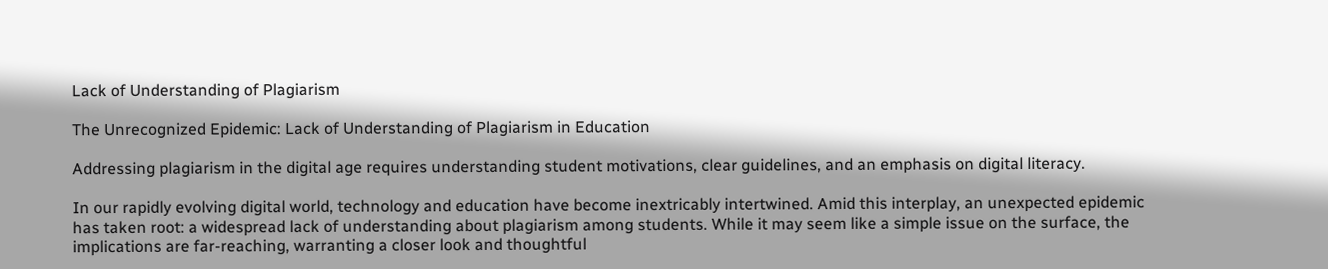Lack of Understanding of Plagiarism

The Unrecognized Epidemic: Lack of Understanding of Plagiarism in Education

Addressing plagiarism in the digital age requires understanding student motivations, clear guidelines, and an emphasis on digital literacy.

In our rapidly evolving digital world, technology and education have become inextricably intertwined. Amid this interplay, an unexpected epidemic has taken root: a widespread lack of understanding about plagiarism among students. While it may seem like a simple issue on the surface, the implications are far-reaching, warranting a closer look and thoughtful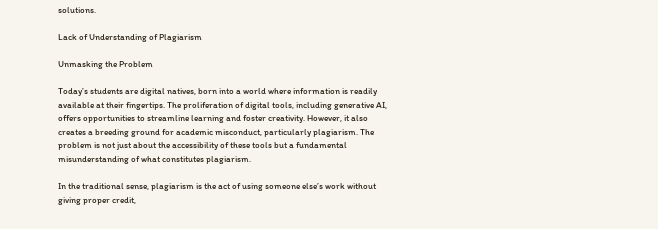solutions.

Lack of Understanding of Plagiarism

Unmasking the Problem

Today’s students are digital natives, born into a world where information is readily available at their fingertips. The proliferation of digital tools, including generative AI, offers opportunities to streamline learning and foster creativity. However, it also creates a breeding ground for academic misconduct, particularly plagiarism. The problem is not just about the accessibility of these tools but a fundamental misunderstanding of what constitutes plagiarism.

In the traditional sense, plagiarism is the act of using someone else’s work without giving proper credit,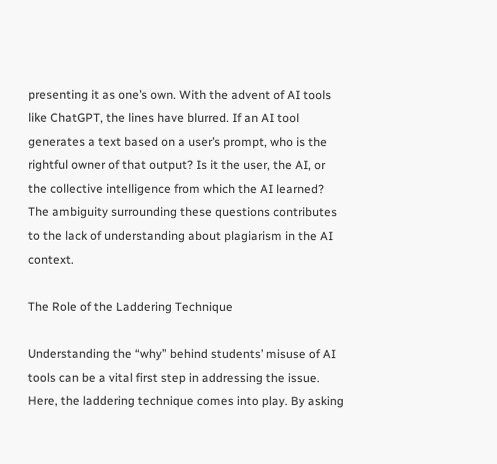presenting it as one’s own. With the advent of AI tools like ChatGPT, the lines have blurred. If an AI tool generates a text based on a user’s prompt, who is the rightful owner of that output? Is it the user, the AI, or the collective intelligence from which the AI learned? The ambiguity surrounding these questions contributes to the lack of understanding about plagiarism in the AI context.

The Role of the Laddering Technique

Understanding the “why” behind students’ misuse of AI tools can be a vital first step in addressing the issue. Here, the laddering technique comes into play. By asking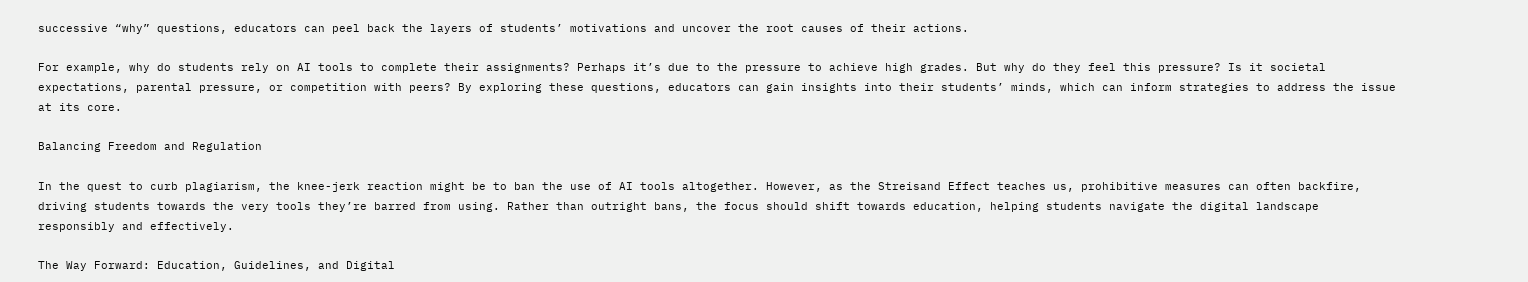successive “why” questions, educators can peel back the layers of students’ motivations and uncover the root causes of their actions.

For example, why do students rely on AI tools to complete their assignments? Perhaps it’s due to the pressure to achieve high grades. But why do they feel this pressure? Is it societal expectations, parental pressure, or competition with peers? By exploring these questions, educators can gain insights into their students’ minds, which can inform strategies to address the issue at its core.

Balancing Freedom and Regulation

In the quest to curb plagiarism, the knee-jerk reaction might be to ban the use of AI tools altogether. However, as the Streisand Effect teaches us, prohibitive measures can often backfire, driving students towards the very tools they’re barred from using. Rather than outright bans, the focus should shift towards education, helping students navigate the digital landscape responsibly and effectively.

The Way Forward: Education, Guidelines, and Digital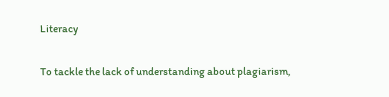Literacy

To tackle the lack of understanding about plagiarism,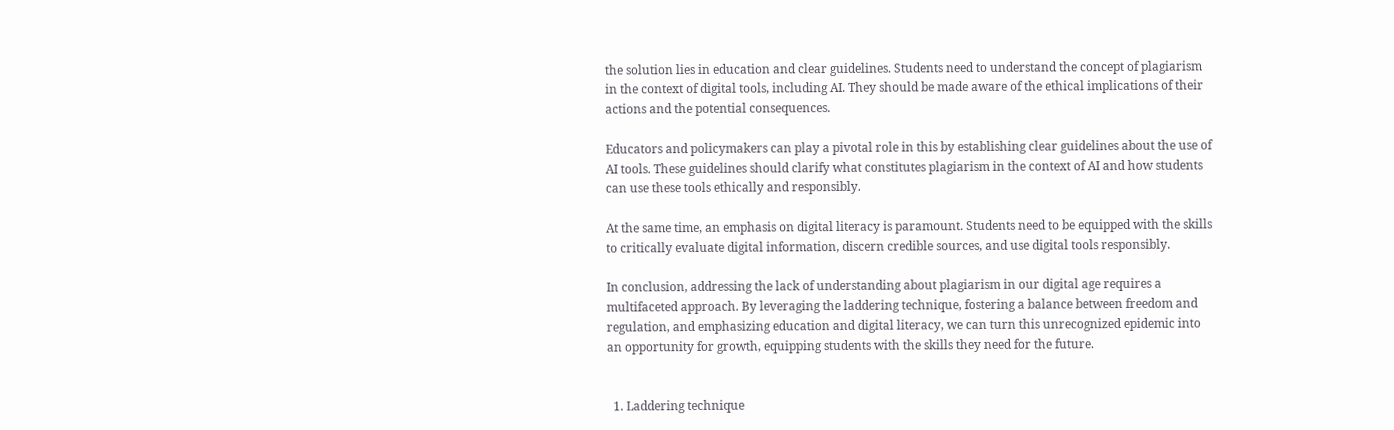the solution lies in education and clear guidelines. Students need to understand the concept of plagiarism in the context of digital tools, including AI. They should be made aware of the ethical implications of their actions and the potential consequences.

Educators and policymakers can play a pivotal role in this by establishing clear guidelines about the use of AI tools. These guidelines should clarify what constitutes plagiarism in the context of AI and how students can use these tools ethically and responsibly.

At the same time, an emphasis on digital literacy is paramount. Students need to be equipped with the skills to critically evaluate digital information, discern credible sources, and use digital tools responsibly.

In conclusion, addressing the lack of understanding about plagiarism in our digital age requires a multifaceted approach. By leveraging the laddering technique, fostering a balance between freedom and regulation, and emphasizing education and digital literacy, we can turn this unrecognized epidemic into an opportunity for growth, equipping students with the skills they need for the future.


  1. Laddering technique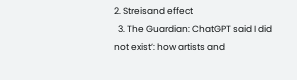2. Streisand effect
  3. The Guardian: ChatGPT said I did not exist’: how artists and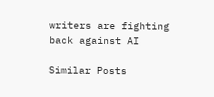writers are fighting back against AI

Similar Posts